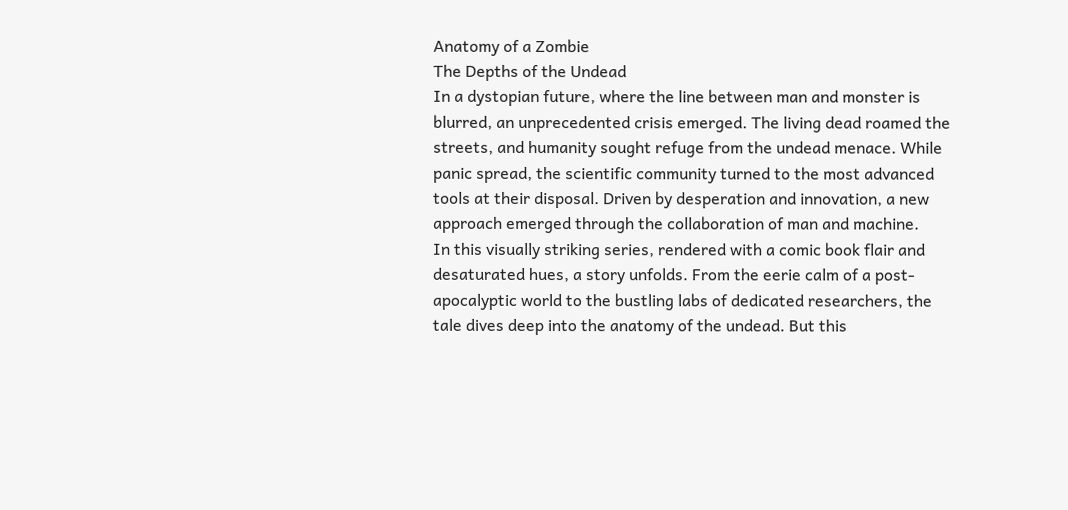Anatomy of a Zombie
The Depths of the Undead
In a dystopian future, where the line between man and monster is blurred, an unprecedented crisis emerged. The living dead roamed the streets, and humanity sought refuge from the undead menace. While panic spread, the scientific community turned to the most advanced tools at their disposal. Driven by desperation and innovation, a new approach emerged through the collaboration of man and machine.
In this visually striking series, rendered with a comic book flair and desaturated hues, a story unfolds. From the eerie calm of a post-apocalyptic world to the bustling labs of dedicated researchers, the tale dives deep into the anatomy of the undead. But this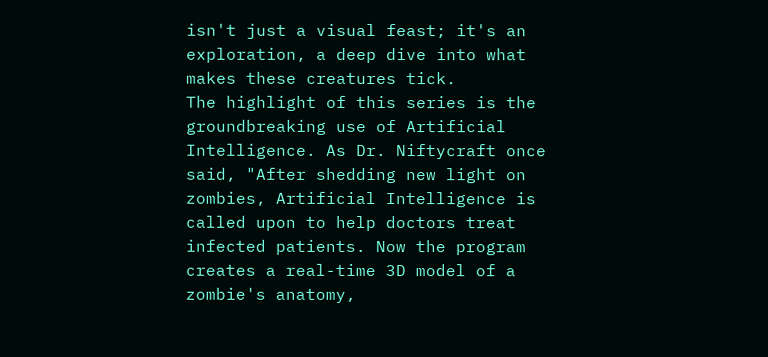isn't just a visual feast; it's an exploration, a deep dive into what makes these creatures tick.
The highlight of this series is the groundbreaking use of Artificial Intelligence. As Dr. Niftycraft once said, "After shedding new light on zombies, Artificial Intelligence is called upon to help doctors treat infected patients. Now the program creates a real-time 3D model of a zombie's anatomy,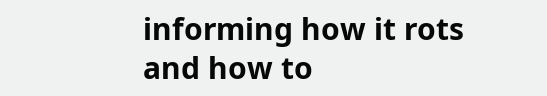informing how it rots and how to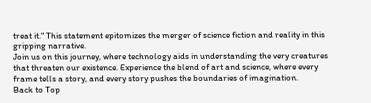treat it." This statement epitomizes the merger of science fiction and reality in this gripping narrative.
Join us on this journey, where technology aids in understanding the very creatures that threaten our existence. Experience the blend of art and science, where every frame tells a story, and every story pushes the boundaries of imagination.
Back to Top